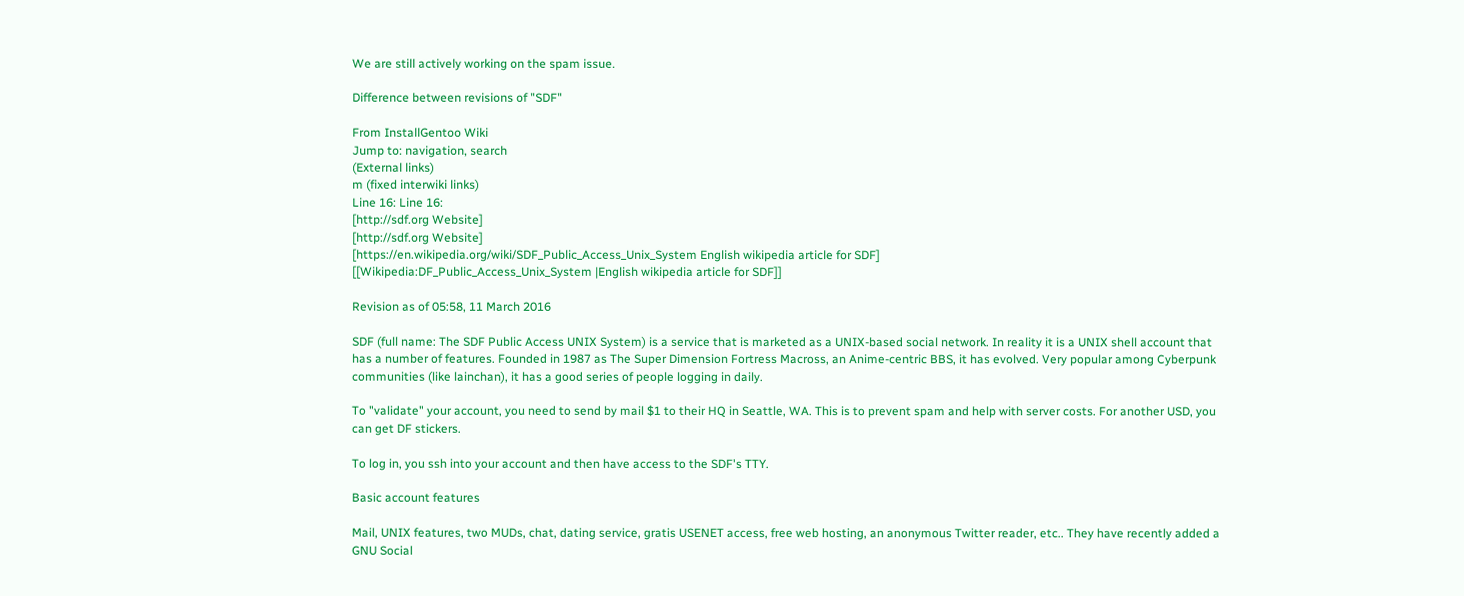We are still actively working on the spam issue.

Difference between revisions of "SDF"

From InstallGentoo Wiki
Jump to: navigation, search
(External links)
m (fixed interwiki links)
Line 16: Line 16:
[http://sdf.org Website]
[http://sdf.org Website]
[https://en.wikipedia.org/wiki/SDF_Public_Access_Unix_System English wikipedia article for SDF]
[[Wikipedia:DF_Public_Access_Unix_System |English wikipedia article for SDF]]

Revision as of 05:58, 11 March 2016

SDF (full name: The SDF Public Access UNIX System) is a service that is marketed as a UNIX-based social network. In reality it is a UNIX shell account that has a number of features. Founded in 1987 as The Super Dimension Fortress Macross, an Anime-centric BBS, it has evolved. Very popular among Cyberpunk communities (like lainchan), it has a good series of people logging in daily.

To "validate" your account, you need to send by mail $1 to their HQ in Seattle, WA. This is to prevent spam and help with server costs. For another USD, you can get DF stickers.

To log in, you ssh into your account and then have access to the SDF's TTY.

Basic account features

Mail, UNIX features, two MUDs, chat, dating service, gratis USENET access, free web hosting, an anonymous Twitter reader, etc.. They have recently added a GNU Social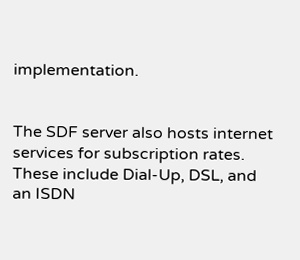implementation.


The SDF server also hosts internet services for subscription rates. These include Dial-Up, DSL, and an ISDN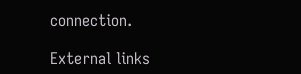connection.

External links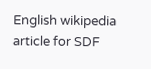English wikipedia article for SDF